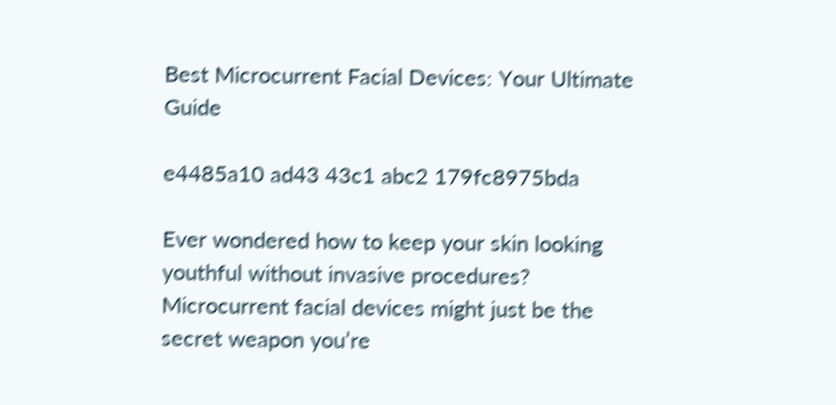Best Microcurrent Facial Devices: Your Ultimate Guide

e4485a10 ad43 43c1 abc2 179fc8975bda

Ever wondered how to keep your skin looking youthful without invasive procedures? Microcurrent facial devices might just be the secret weapon you’re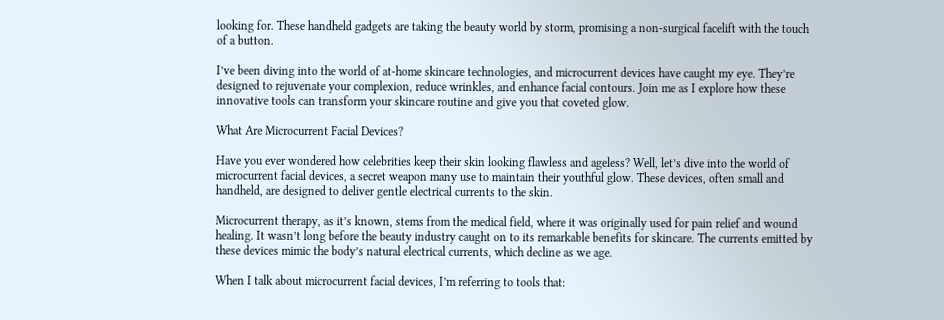looking for. These handheld gadgets are taking the beauty world by storm, promising a non-surgical facelift with the touch of a button.

I’ve been diving into the world of at-home skincare technologies, and microcurrent devices have caught my eye. They’re designed to rejuvenate your complexion, reduce wrinkles, and enhance facial contours. Join me as I explore how these innovative tools can transform your skincare routine and give you that coveted glow.

What Are Microcurrent Facial Devices?

Have you ever wondered how celebrities keep their skin looking flawless and ageless? Well, let’s dive into the world of microcurrent facial devices, a secret weapon many use to maintain their youthful glow. These devices, often small and handheld, are designed to deliver gentle electrical currents to the skin.

Microcurrent therapy, as it’s known, stems from the medical field, where it was originally used for pain relief and wound healing. It wasn’t long before the beauty industry caught on to its remarkable benefits for skincare. The currents emitted by these devices mimic the body’s natural electrical currents, which decline as we age.

When I talk about microcurrent facial devices, I’m referring to tools that: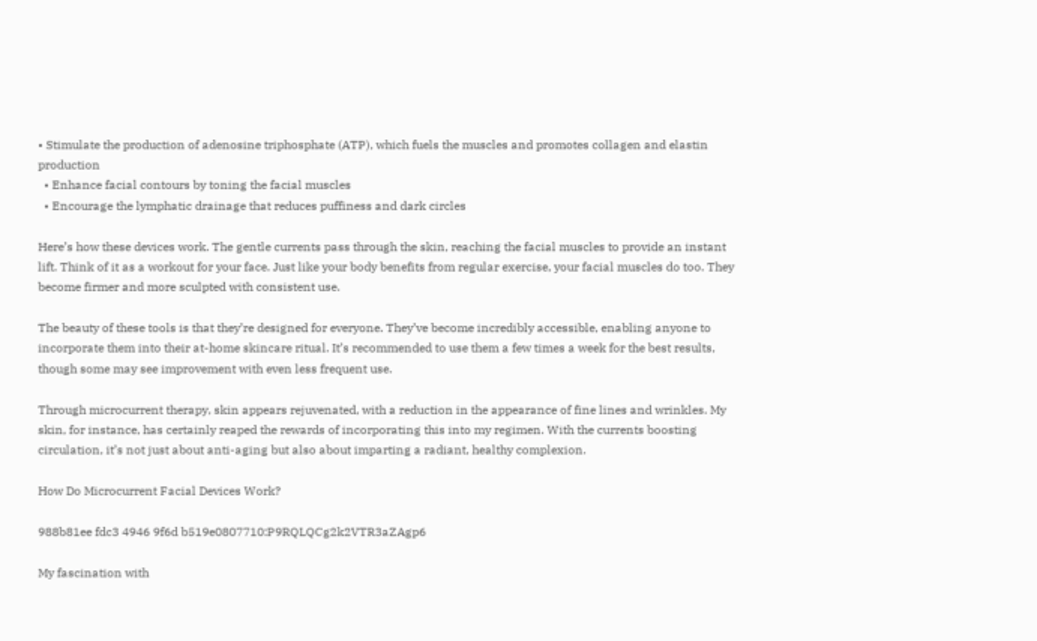• Stimulate the production of adenosine triphosphate (ATP), which fuels the muscles and promotes collagen and elastin production
  • Enhance facial contours by toning the facial muscles
  • Encourage the lymphatic drainage that reduces puffiness and dark circles

Here’s how these devices work. The gentle currents pass through the skin, reaching the facial muscles to provide an instant lift. Think of it as a workout for your face. Just like your body benefits from regular exercise, your facial muscles do too. They become firmer and more sculpted with consistent use.

The beauty of these tools is that they’re designed for everyone. They’ve become incredibly accessible, enabling anyone to incorporate them into their at-home skincare ritual. It’s recommended to use them a few times a week for the best results, though some may see improvement with even less frequent use.

Through microcurrent therapy, skin appears rejuvenated, with a reduction in the appearance of fine lines and wrinkles. My skin, for instance, has certainly reaped the rewards of incorporating this into my regimen. With the currents boosting circulation, it’s not just about anti-aging but also about imparting a radiant, healthy complexion.

How Do Microcurrent Facial Devices Work?

988b81ee fdc3 4946 9f6d b519e0807710:P9RQLQCg2k2VTR3aZAgp6

My fascination with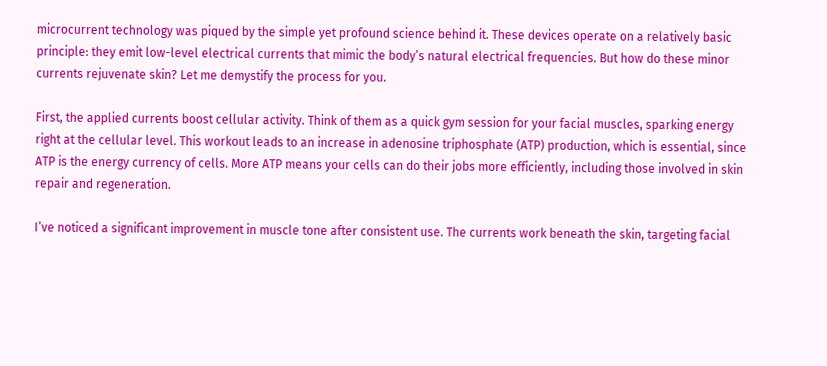microcurrent technology was piqued by the simple yet profound science behind it. These devices operate on a relatively basic principle: they emit low-level electrical currents that mimic the body’s natural electrical frequencies. But how do these minor currents rejuvenate skin? Let me demystify the process for you.

First, the applied currents boost cellular activity. Think of them as a quick gym session for your facial muscles, sparking energy right at the cellular level. This workout leads to an increase in adenosine triphosphate (ATP) production, which is essential, since ATP is the energy currency of cells. More ATP means your cells can do their jobs more efficiently, including those involved in skin repair and regeneration.

I’ve noticed a significant improvement in muscle tone after consistent use. The currents work beneath the skin, targeting facial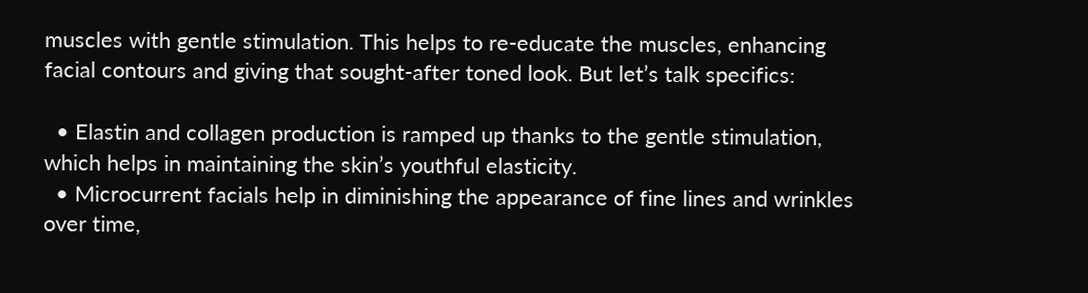muscles with gentle stimulation. This helps to re-educate the muscles, enhancing facial contours and giving that sought-after toned look. But let’s talk specifics:

  • Elastin and collagen production is ramped up thanks to the gentle stimulation, which helps in maintaining the skin’s youthful elasticity.
  • Microcurrent facials help in diminishing the appearance of fine lines and wrinkles over time,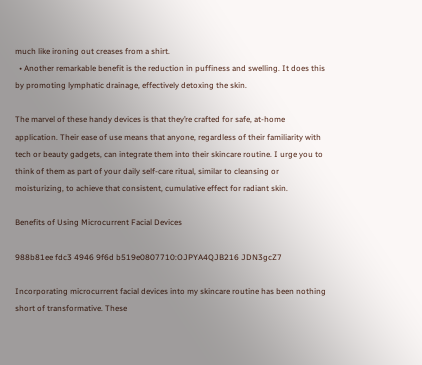much like ironing out creases from a shirt.
  • Another remarkable benefit is the reduction in puffiness and swelling. It does this by promoting lymphatic drainage, effectively detoxing the skin.

The marvel of these handy devices is that they’re crafted for safe, at-home application. Their ease of use means that anyone, regardless of their familiarity with tech or beauty gadgets, can integrate them into their skincare routine. I urge you to think of them as part of your daily self-care ritual, similar to cleansing or moisturizing, to achieve that consistent, cumulative effect for radiant skin.

Benefits of Using Microcurrent Facial Devices

988b81ee fdc3 4946 9f6d b519e0807710:OJPYA4QJB216 JDN3gcZ7

Incorporating microcurrent facial devices into my skincare routine has been nothing short of transformative. These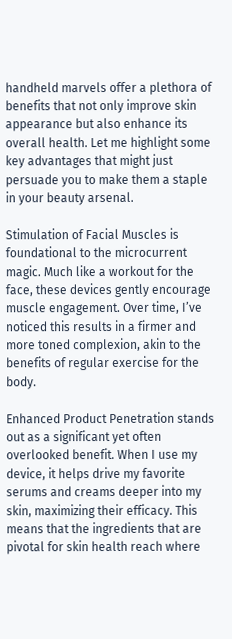handheld marvels offer a plethora of benefits that not only improve skin appearance but also enhance its overall health. Let me highlight some key advantages that might just persuade you to make them a staple in your beauty arsenal.

Stimulation of Facial Muscles is foundational to the microcurrent magic. Much like a workout for the face, these devices gently encourage muscle engagement. Over time, I’ve noticed this results in a firmer and more toned complexion, akin to the benefits of regular exercise for the body.

Enhanced Product Penetration stands out as a significant yet often overlooked benefit. When I use my device, it helps drive my favorite serums and creams deeper into my skin, maximizing their efficacy. This means that the ingredients that are pivotal for skin health reach where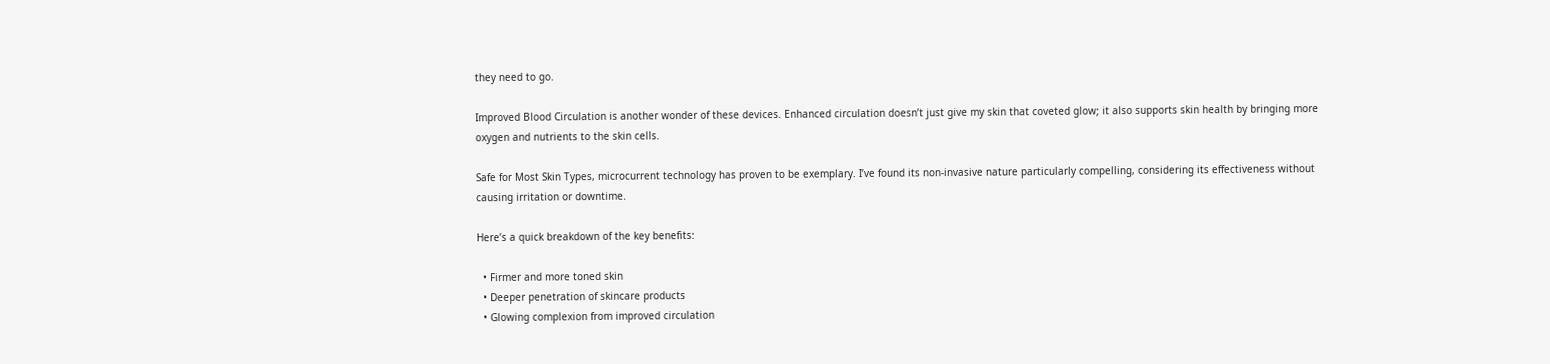they need to go.

Improved Blood Circulation is another wonder of these devices. Enhanced circulation doesn’t just give my skin that coveted glow; it also supports skin health by bringing more oxygen and nutrients to the skin cells.

Safe for Most Skin Types, microcurrent technology has proven to be exemplary. I’ve found its non-invasive nature particularly compelling, considering its effectiveness without causing irritation or downtime.

Here’s a quick breakdown of the key benefits:

  • Firmer and more toned skin
  • Deeper penetration of skincare products
  • Glowing complexion from improved circulation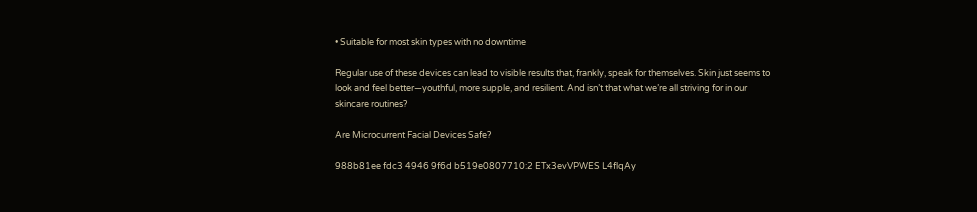• Suitable for most skin types with no downtime

Regular use of these devices can lead to visible results that, frankly, speak for themselves. Skin just seems to look and feel better—youthful, more supple, and resilient. And isn’t that what we’re all striving for in our skincare routines?

Are Microcurrent Facial Devices Safe?

988b81ee fdc3 4946 9f6d b519e0807710:2 ETx3evVPWES L4flqAy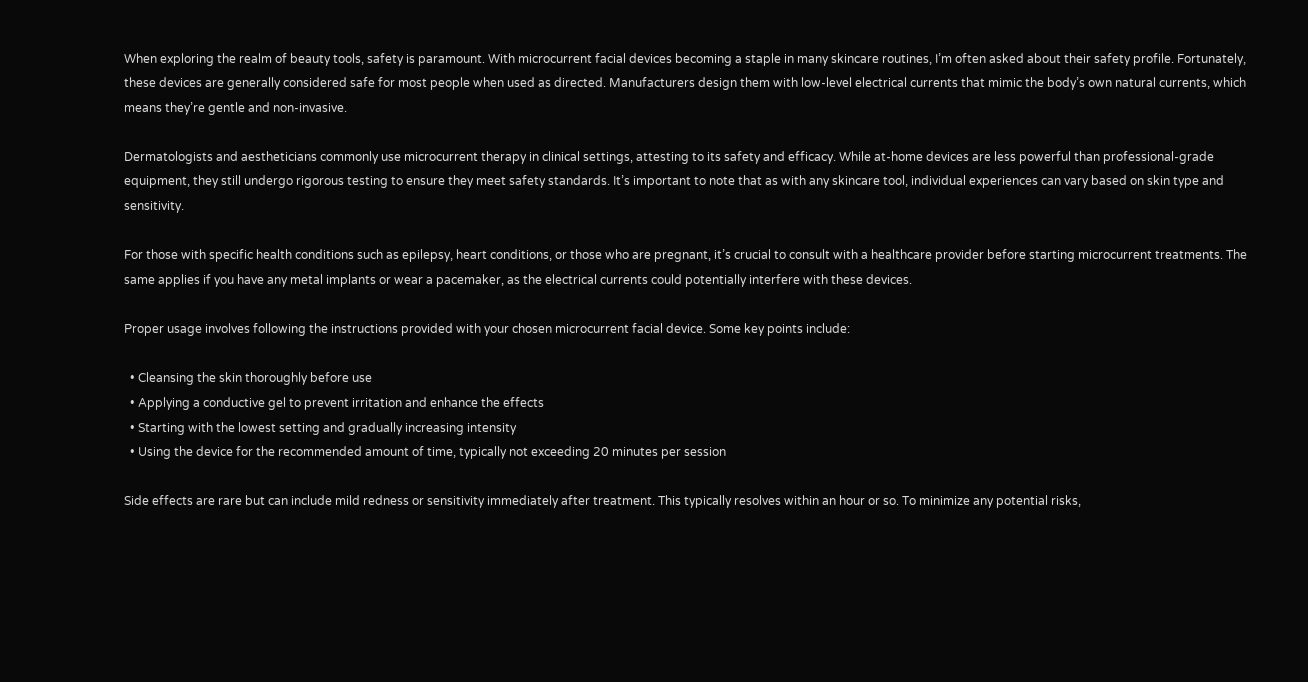When exploring the realm of beauty tools, safety is paramount. With microcurrent facial devices becoming a staple in many skincare routines, I’m often asked about their safety profile. Fortunately, these devices are generally considered safe for most people when used as directed. Manufacturers design them with low-level electrical currents that mimic the body’s own natural currents, which means they’re gentle and non-invasive.

Dermatologists and aestheticians commonly use microcurrent therapy in clinical settings, attesting to its safety and efficacy. While at-home devices are less powerful than professional-grade equipment, they still undergo rigorous testing to ensure they meet safety standards. It’s important to note that as with any skincare tool, individual experiences can vary based on skin type and sensitivity.

For those with specific health conditions such as epilepsy, heart conditions, or those who are pregnant, it’s crucial to consult with a healthcare provider before starting microcurrent treatments. The same applies if you have any metal implants or wear a pacemaker, as the electrical currents could potentially interfere with these devices.

Proper usage involves following the instructions provided with your chosen microcurrent facial device. Some key points include:

  • Cleansing the skin thoroughly before use
  • Applying a conductive gel to prevent irritation and enhance the effects
  • Starting with the lowest setting and gradually increasing intensity
  • Using the device for the recommended amount of time, typically not exceeding 20 minutes per session

Side effects are rare but can include mild redness or sensitivity immediately after treatment. This typically resolves within an hour or so. To minimize any potential risks,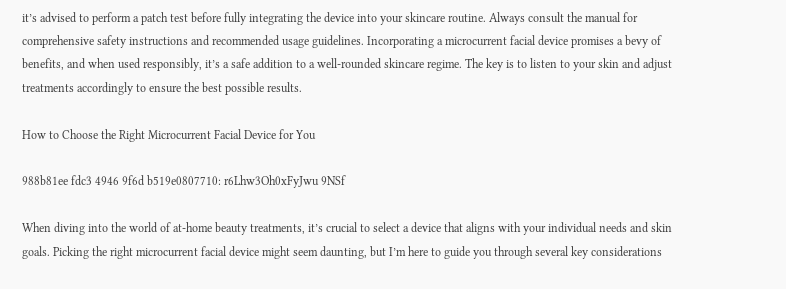it’s advised to perform a patch test before fully integrating the device into your skincare routine. Always consult the manual for comprehensive safety instructions and recommended usage guidelines. Incorporating a microcurrent facial device promises a bevy of benefits, and when used responsibly, it’s a safe addition to a well-rounded skincare regime. The key is to listen to your skin and adjust treatments accordingly to ensure the best possible results.

How to Choose the Right Microcurrent Facial Device for You

988b81ee fdc3 4946 9f6d b519e0807710: r6Lhw3Oh0xFyJwu 9NSf

When diving into the world of at-home beauty treatments, it’s crucial to select a device that aligns with your individual needs and skin goals. Picking the right microcurrent facial device might seem daunting, but I’m here to guide you through several key considerations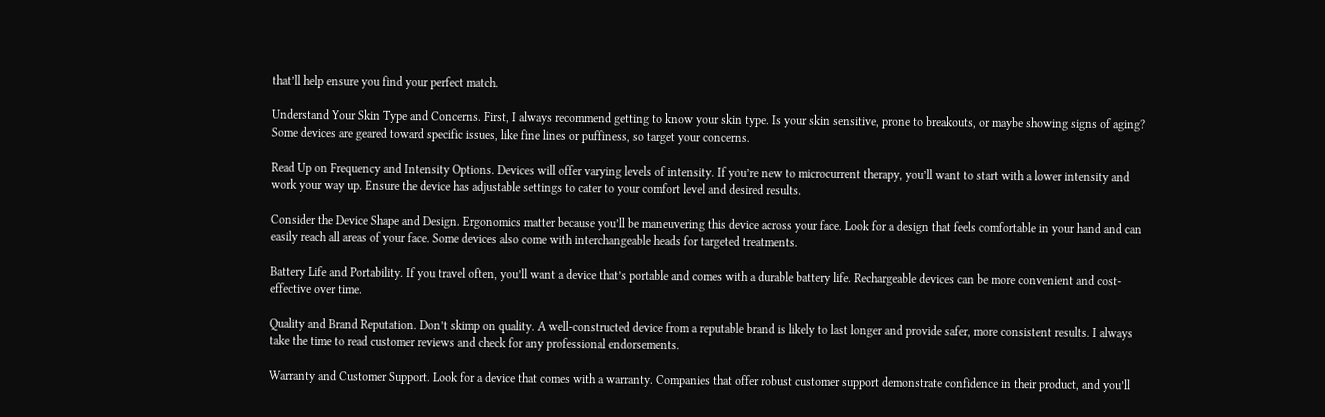that’ll help ensure you find your perfect match.

Understand Your Skin Type and Concerns. First, I always recommend getting to know your skin type. Is your skin sensitive, prone to breakouts, or maybe showing signs of aging? Some devices are geared toward specific issues, like fine lines or puffiness, so target your concerns.

Read Up on Frequency and Intensity Options. Devices will offer varying levels of intensity. If you’re new to microcurrent therapy, you’ll want to start with a lower intensity and work your way up. Ensure the device has adjustable settings to cater to your comfort level and desired results.

Consider the Device Shape and Design. Ergonomics matter because you’ll be maneuvering this device across your face. Look for a design that feels comfortable in your hand and can easily reach all areas of your face. Some devices also come with interchangeable heads for targeted treatments.

Battery Life and Portability. If you travel often, you’ll want a device that’s portable and comes with a durable battery life. Rechargeable devices can be more convenient and cost-effective over time.

Quality and Brand Reputation. Don’t skimp on quality. A well-constructed device from a reputable brand is likely to last longer and provide safer, more consistent results. I always take the time to read customer reviews and check for any professional endorsements.

Warranty and Customer Support. Look for a device that comes with a warranty. Companies that offer robust customer support demonstrate confidence in their product, and you’ll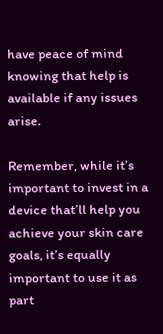have peace of mind knowing that help is available if any issues arise.

Remember, while it’s important to invest in a device that’ll help you achieve your skin care goals, it’s equally important to use it as part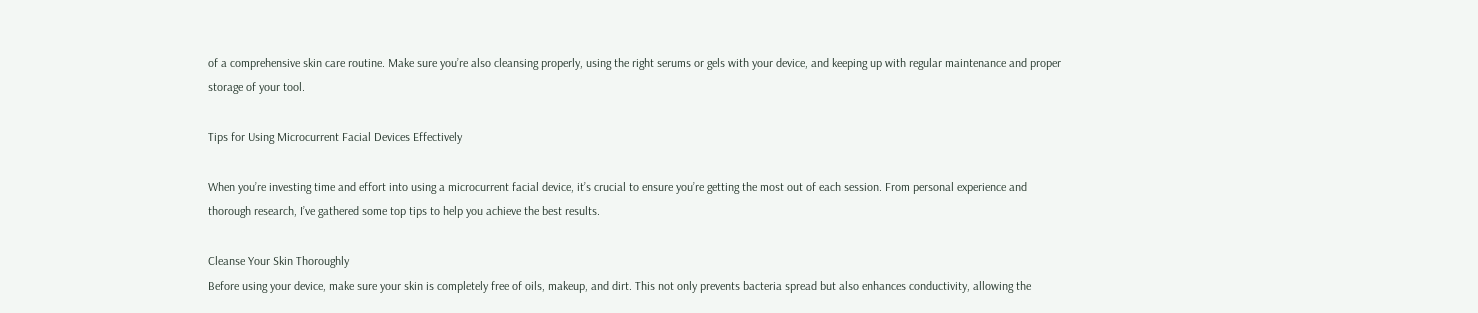of a comprehensive skin care routine. Make sure you’re also cleansing properly, using the right serums or gels with your device, and keeping up with regular maintenance and proper storage of your tool.

Tips for Using Microcurrent Facial Devices Effectively

When you’re investing time and effort into using a microcurrent facial device, it’s crucial to ensure you’re getting the most out of each session. From personal experience and thorough research, I’ve gathered some top tips to help you achieve the best results.

Cleanse Your Skin Thoroughly
Before using your device, make sure your skin is completely free of oils, makeup, and dirt. This not only prevents bacteria spread but also enhances conductivity, allowing the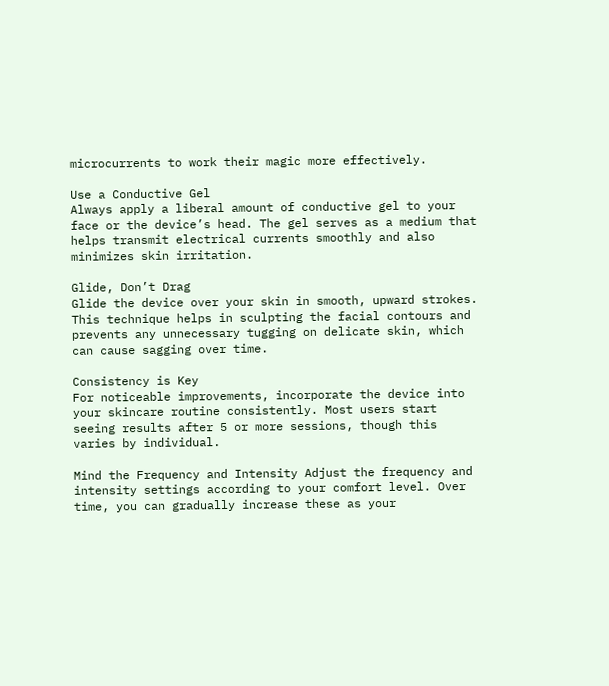microcurrents to work their magic more effectively.

Use a Conductive Gel
Always apply a liberal amount of conductive gel to your face or the device’s head. The gel serves as a medium that helps transmit electrical currents smoothly and also minimizes skin irritation.

Glide, Don’t Drag
Glide the device over your skin in smooth, upward strokes. This technique helps in sculpting the facial contours and prevents any unnecessary tugging on delicate skin, which can cause sagging over time.

Consistency is Key
For noticeable improvements, incorporate the device into your skincare routine consistently. Most users start seeing results after 5 or more sessions, though this varies by individual.

Mind the Frequency and Intensity Adjust the frequency and intensity settings according to your comfort level. Over time, you can gradually increase these as your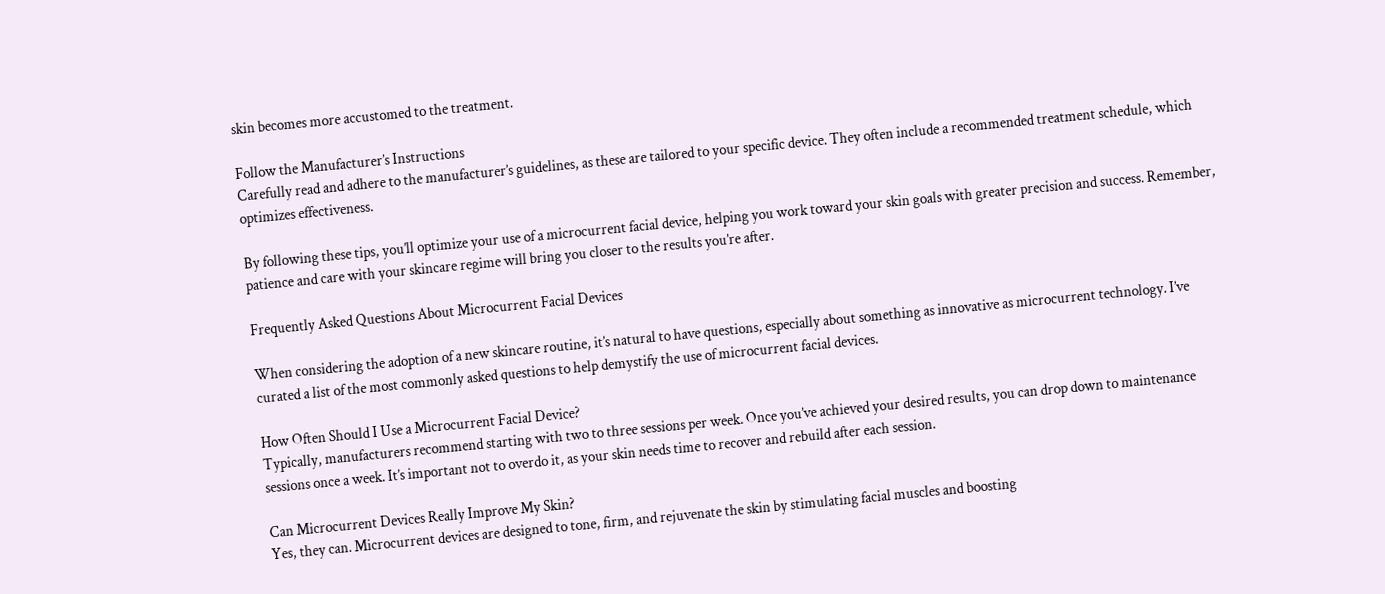skin becomes more accustomed to the treatment.

Follow the Manufacturer’s Instructions
Carefully read and adhere to the manufacturer’s guidelines, as these are tailored to your specific device. They often include a recommended treatment schedule, which optimizes effectiveness.

By following these tips, you’ll optimize your use of a microcurrent facial device, helping you work toward your skin goals with greater precision and success. Remember, patience and care with your skincare regime will bring you closer to the results you’re after.

Frequently Asked Questions About Microcurrent Facial Devices

When considering the adoption of a new skincare routine, it’s natural to have questions, especially about something as innovative as microcurrent technology. I’ve curated a list of the most commonly asked questions to help demystify the use of microcurrent facial devices.

How Often Should I Use a Microcurrent Facial Device?
Typically, manufacturers recommend starting with two to three sessions per week. Once you’ve achieved your desired results, you can drop down to maintenance sessions once a week. It’s important not to overdo it, as your skin needs time to recover and rebuild after each session.

Can Microcurrent Devices Really Improve My Skin?
Yes, they can. Microcurrent devices are designed to tone, firm, and rejuvenate the skin by stimulating facial muscles and boosting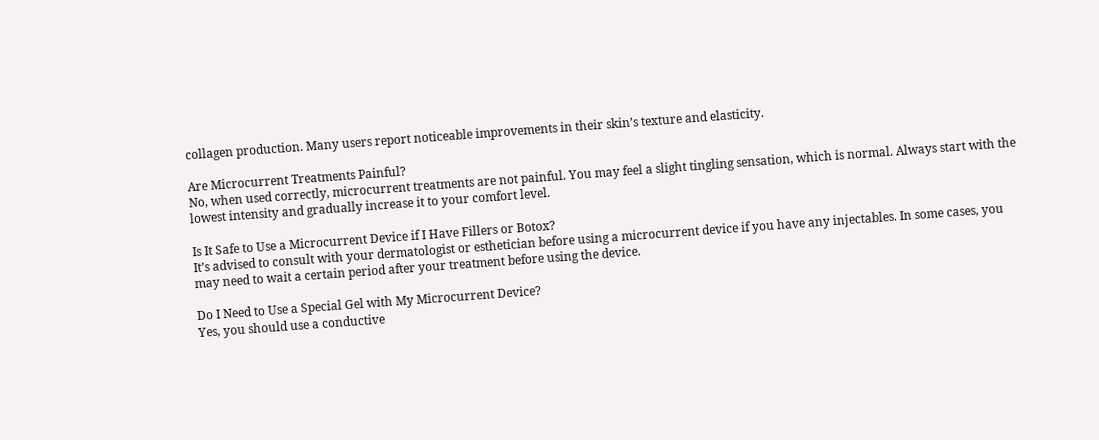collagen production. Many users report noticeable improvements in their skin’s texture and elasticity.

Are Microcurrent Treatments Painful?
No, when used correctly, microcurrent treatments are not painful. You may feel a slight tingling sensation, which is normal. Always start with the lowest intensity and gradually increase it to your comfort level.

Is It Safe to Use a Microcurrent Device if I Have Fillers or Botox?
It’s advised to consult with your dermatologist or esthetician before using a microcurrent device if you have any injectables. In some cases, you may need to wait a certain period after your treatment before using the device.

Do I Need to Use a Special Gel with My Microcurrent Device?
Yes, you should use a conductive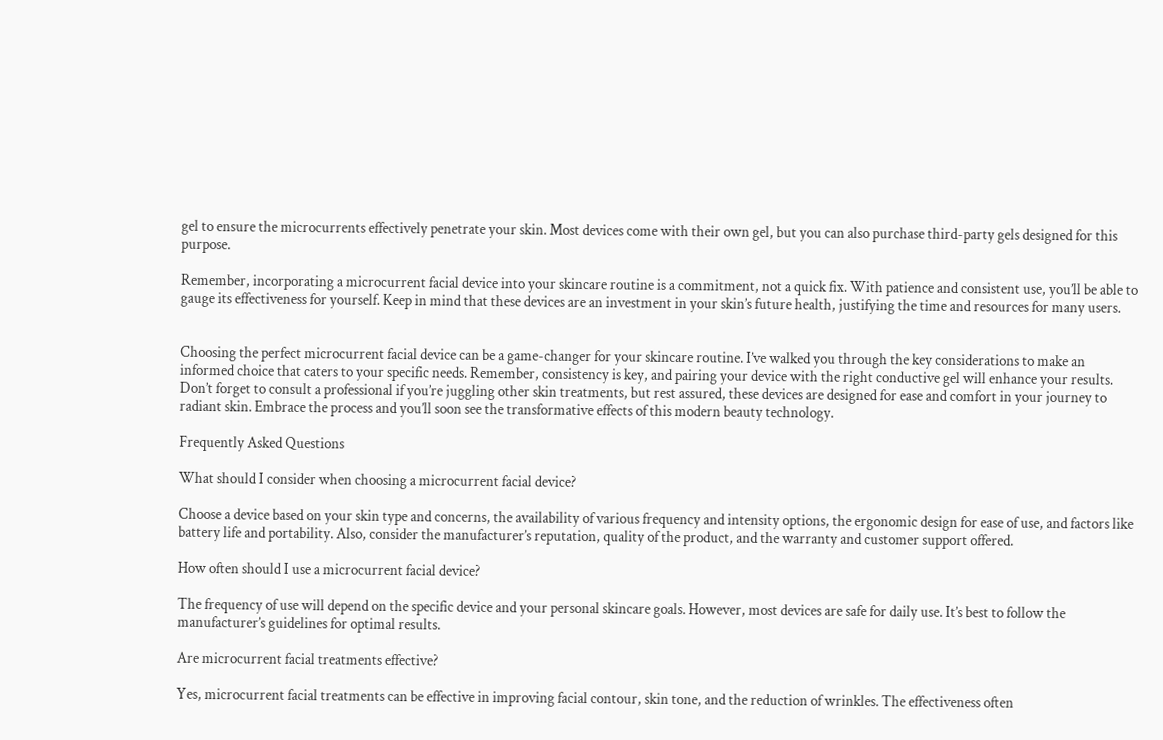gel to ensure the microcurrents effectively penetrate your skin. Most devices come with their own gel, but you can also purchase third-party gels designed for this purpose.

Remember, incorporating a microcurrent facial device into your skincare routine is a commitment, not a quick fix. With patience and consistent use, you’ll be able to gauge its effectiveness for yourself. Keep in mind that these devices are an investment in your skin’s future health, justifying the time and resources for many users.


Choosing the perfect microcurrent facial device can be a game-changer for your skincare routine. I’ve walked you through the key considerations to make an informed choice that caters to your specific needs. Remember, consistency is key, and pairing your device with the right conductive gel will enhance your results. Don’t forget to consult a professional if you’re juggling other skin treatments, but rest assured, these devices are designed for ease and comfort in your journey to radiant skin. Embrace the process and you’ll soon see the transformative effects of this modern beauty technology.

Frequently Asked Questions

What should I consider when choosing a microcurrent facial device?

Choose a device based on your skin type and concerns, the availability of various frequency and intensity options, the ergonomic design for ease of use, and factors like battery life and portability. Also, consider the manufacturer’s reputation, quality of the product, and the warranty and customer support offered.

How often should I use a microcurrent facial device?

The frequency of use will depend on the specific device and your personal skincare goals. However, most devices are safe for daily use. It’s best to follow the manufacturer’s guidelines for optimal results.

Are microcurrent facial treatments effective?

Yes, microcurrent facial treatments can be effective in improving facial contour, skin tone, and the reduction of wrinkles. The effectiveness often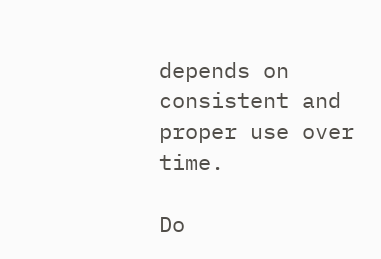depends on consistent and proper use over time.

Do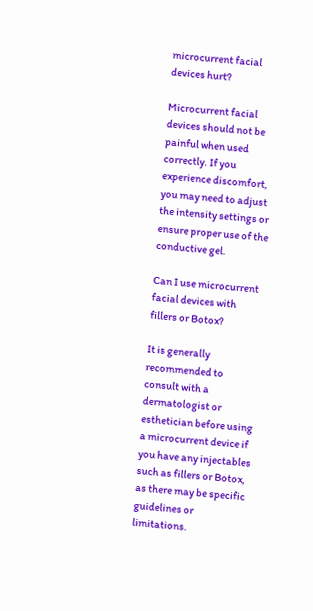microcurrent facial devices hurt?

Microcurrent facial devices should not be painful when used correctly. If you experience discomfort, you may need to adjust the intensity settings or ensure proper use of the conductive gel.

Can I use microcurrent facial devices with fillers or Botox?

It is generally recommended to consult with a dermatologist or esthetician before using a microcurrent device if you have any injectables such as fillers or Botox, as there may be specific guidelines or limitations.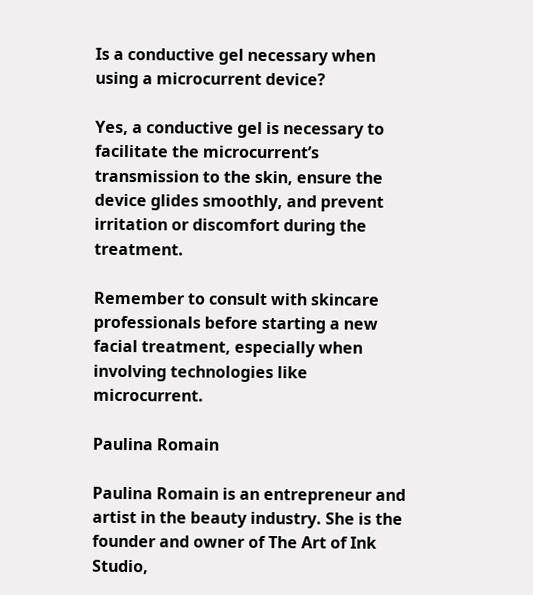Is a conductive gel necessary when using a microcurrent device?

Yes, a conductive gel is necessary to facilitate the microcurrent’s transmission to the skin, ensure the device glides smoothly, and prevent irritation or discomfort during the treatment.

Remember to consult with skincare professionals before starting a new facial treatment, especially when involving technologies like microcurrent.

Paulina Romain

Paulina Romain is an entrepreneur and artist in the beauty industry. She is the founder and owner of The Art of Ink Studio,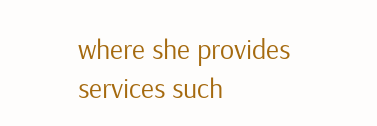where she provides services such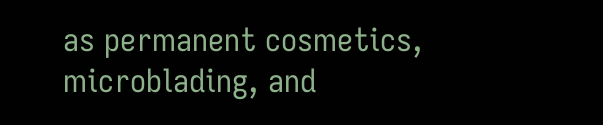as permanent cosmetics, microblading, and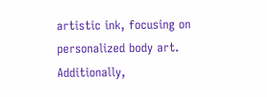artistic ink, focusing on personalized body art. Additionally,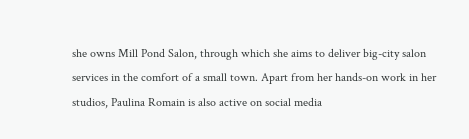she owns Mill Pond Salon, through which she aims to deliver big-city salon services in the comfort of a small town. Apart from her hands-on work in her studios, Paulina Romain is also active on social media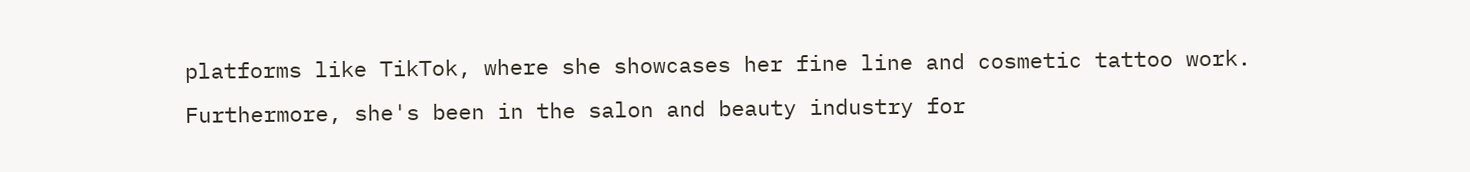platforms like TikTok, where she showcases her fine line and cosmetic tattoo work. Furthermore, she's been in the salon and beauty industry for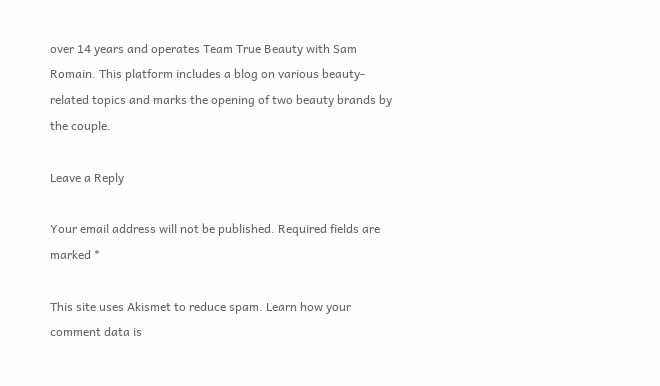over 14 years and operates Team True Beauty with Sam Romain. This platform includes a blog on various beauty-related topics and marks the opening of two beauty brands by the couple.

Leave a Reply

Your email address will not be published. Required fields are marked *

This site uses Akismet to reduce spam. Learn how your comment data is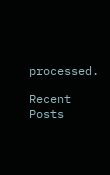processed.

Recent Posts